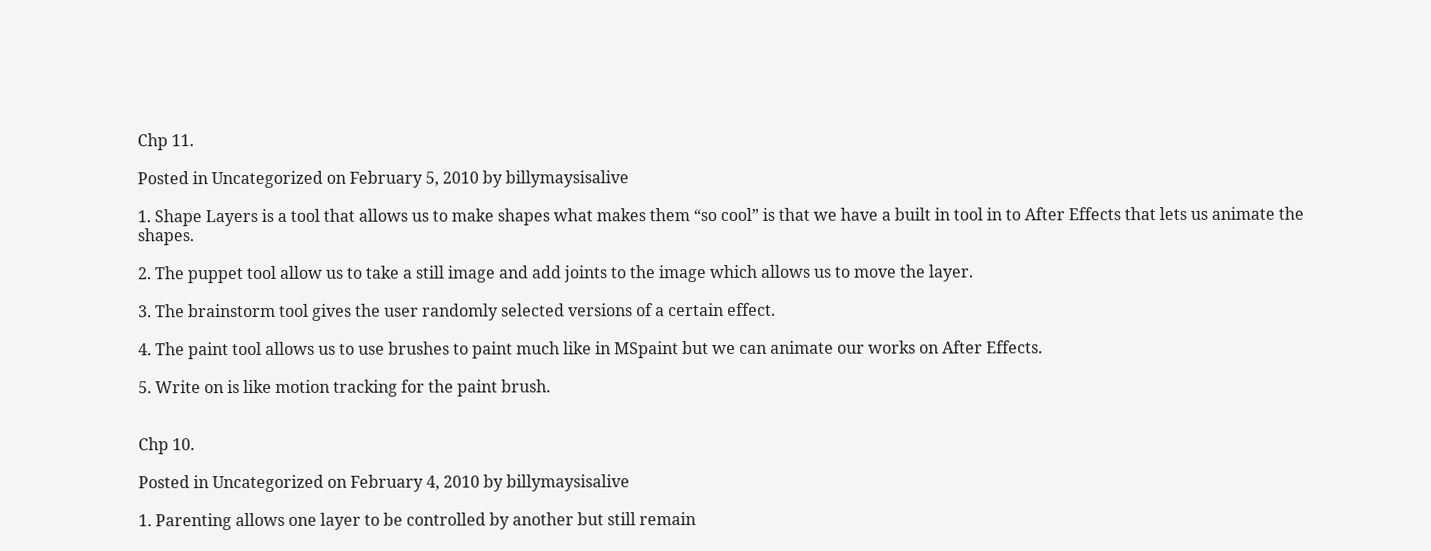Chp 11.

Posted in Uncategorized on February 5, 2010 by billymaysisalive

1. Shape Layers is a tool that allows us to make shapes what makes them “so cool” is that we have a built in tool in to After Effects that lets us animate the shapes.

2. The puppet tool allow us to take a still image and add joints to the image which allows us to move the layer.

3. The brainstorm tool gives the user randomly selected versions of a certain effect.

4. The paint tool allows us to use brushes to paint much like in MSpaint but we can animate our works on After Effects.

5. Write on is like motion tracking for the paint brush.


Chp 10.

Posted in Uncategorized on February 4, 2010 by billymaysisalive

1. Parenting allows one layer to be controlled by another but still remain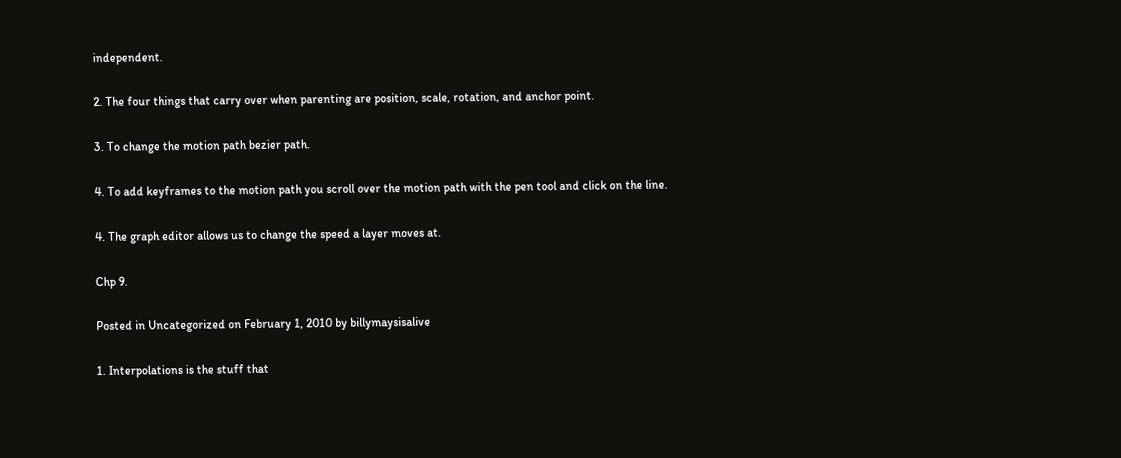independent.

2. The four things that carry over when parenting are position, scale, rotation, and anchor point.

3. To change the motion path bezier path.

4. To add keyframes to the motion path you scroll over the motion path with the pen tool and click on the line.

4. The graph editor allows us to change the speed a layer moves at.

Chp 9.

Posted in Uncategorized on February 1, 2010 by billymaysisalive

1. Interpolations is the stuff that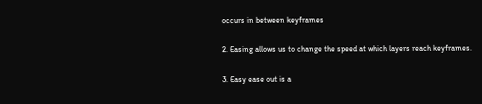occurs in between keyframes

2. Easing allows us to change the speed at which layers reach keyframes.

3. Easy ease out is a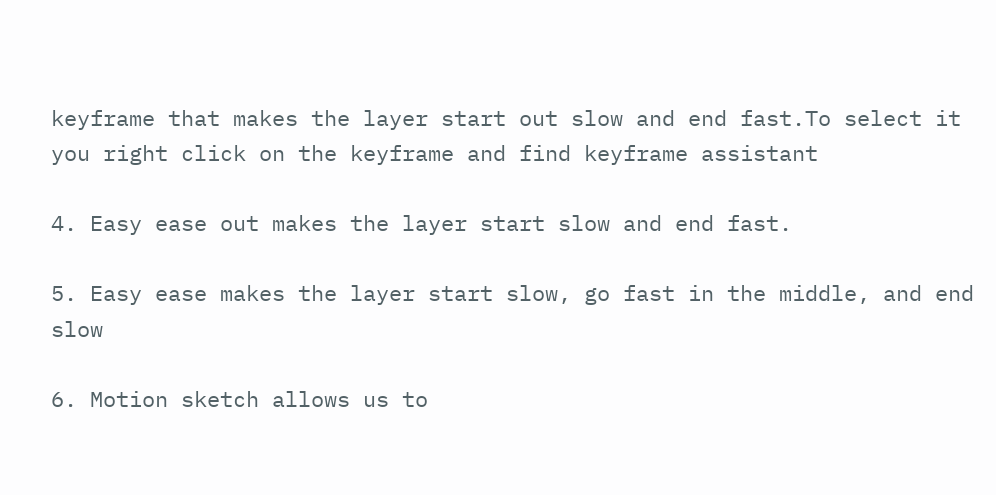keyframe that makes the layer start out slow and end fast.To select it you right click on the keyframe and find keyframe assistant

4. Easy ease out makes the layer start slow and end fast.

5. Easy ease makes the layer start slow, go fast in the middle, and end slow

6. Motion sketch allows us to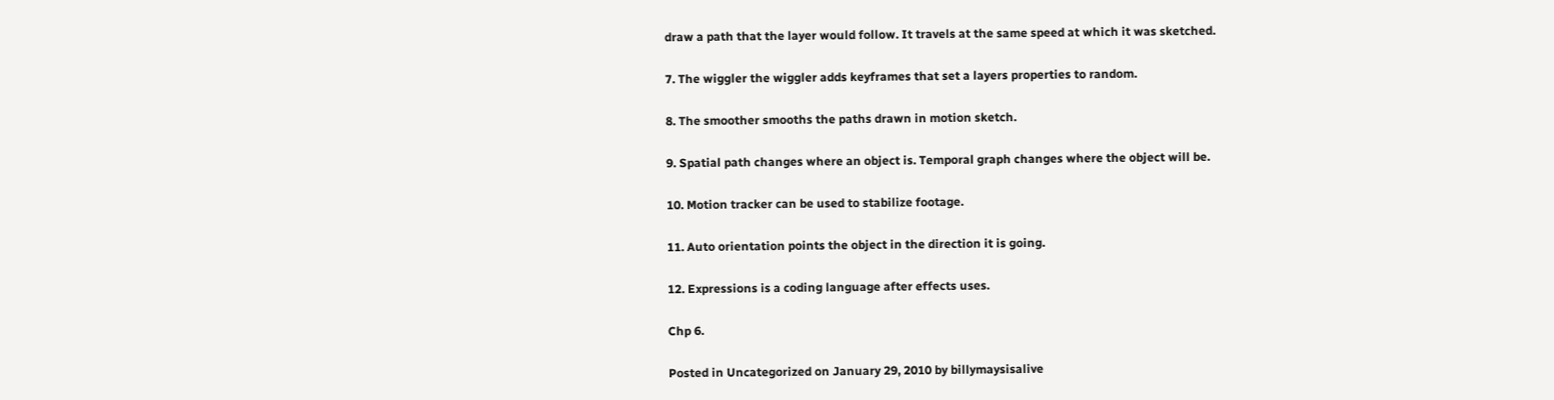draw a path that the layer would follow. It travels at the same speed at which it was sketched.

7. The wiggler the wiggler adds keyframes that set a layers properties to random.

8. The smoother smooths the paths drawn in motion sketch.

9. Spatial path changes where an object is. Temporal graph changes where the object will be.

10. Motion tracker can be used to stabilize footage.

11. Auto orientation points the object in the direction it is going.

12. Expressions is a coding language after effects uses.

Chp 6.

Posted in Uncategorized on January 29, 2010 by billymaysisalive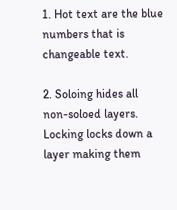1. Hot text are the blue numbers that is changeable text.

2. Soloing hides all  non-soloed layers. Locking locks down a layer making them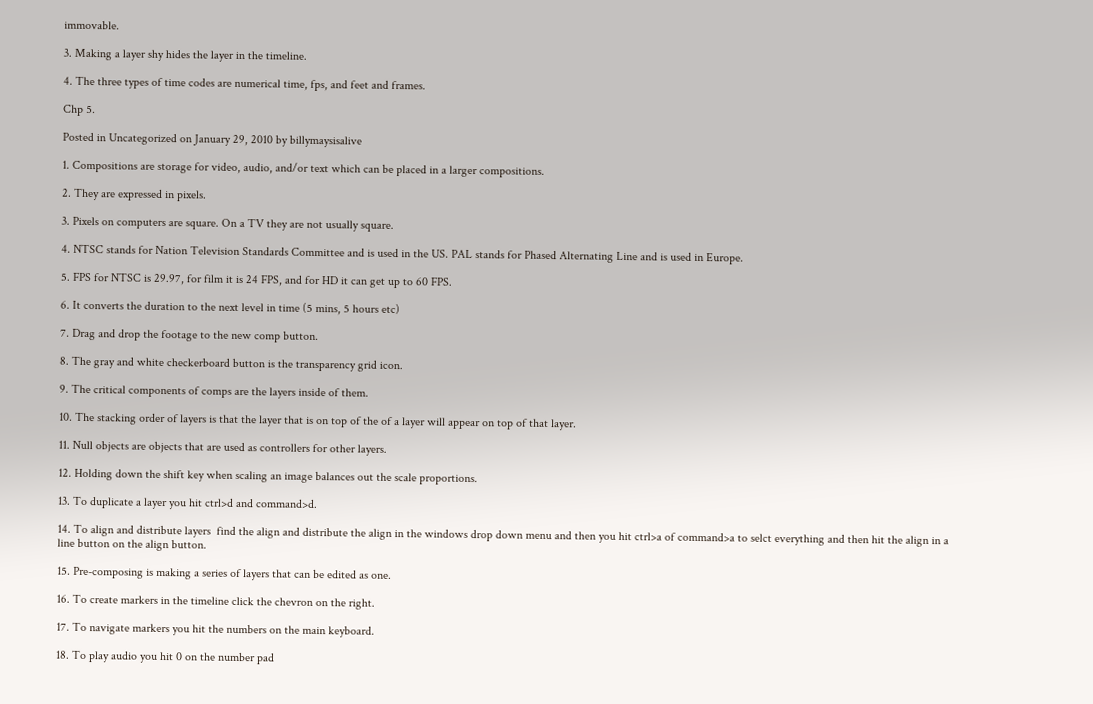immovable.

3. Making a layer shy hides the layer in the timeline.

4. The three types of time codes are numerical time, fps, and feet and frames.

Chp 5.

Posted in Uncategorized on January 29, 2010 by billymaysisalive

1. Compositions are storage for video, audio, and/or text which can be placed in a larger compositions.

2. They are expressed in pixels.

3. Pixels on computers are square. On a TV they are not usually square.

4. NTSC stands for Nation Television Standards Committee and is used in the US. PAL stands for Phased Alternating Line and is used in Europe.

5. FPS for NTSC is 29.97, for film it is 24 FPS, and for HD it can get up to 60 FPS.

6. It converts the duration to the next level in time (5 mins, 5 hours etc)

7. Drag and drop the footage to the new comp button.

8. The gray and white checkerboard button is the transparency grid icon.

9. The critical components of comps are the layers inside of them.

10. The stacking order of layers is that the layer that is on top of the of a layer will appear on top of that layer.

11. Null objects are objects that are used as controllers for other layers.

12. Holding down the shift key when scaling an image balances out the scale proportions.

13. To duplicate a layer you hit ctrl>d and command>d.

14. To align and distribute layers  find the align and distribute the align in the windows drop down menu and then you hit ctrl>a of command>a to selct everything and then hit the align in a line button on the align button.

15. Pre-composing is making a series of layers that can be edited as one.

16. To create markers in the timeline click the chevron on the right.

17. To navigate markers you hit the numbers on the main keyboard.

18. To play audio you hit 0 on the number pad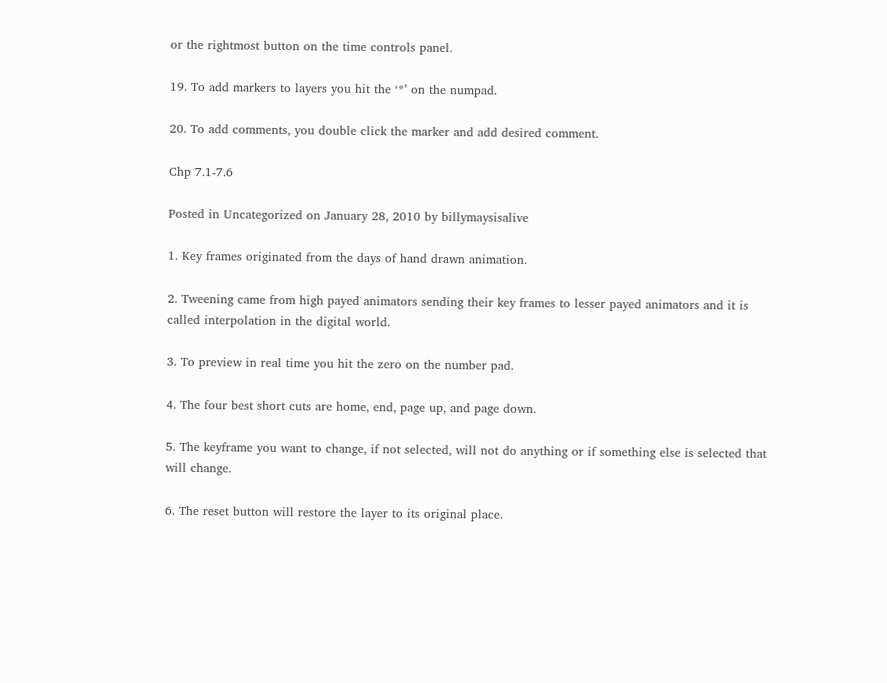or the rightmost button on the time controls panel.

19. To add markers to layers you hit the ‘*’ on the numpad.

20. To add comments, you double click the marker and add desired comment.

Chp 7.1-7.6

Posted in Uncategorized on January 28, 2010 by billymaysisalive

1. Key frames originated from the days of hand drawn animation.

2. Tweening came from high payed animators sending their key frames to lesser payed animators and it is called interpolation in the digital world.

3. To preview in real time you hit the zero on the number pad.

4. The four best short cuts are home, end, page up, and page down.

5. The keyframe you want to change, if not selected, will not do anything or if something else is selected that will change.

6. The reset button will restore the layer to its original place.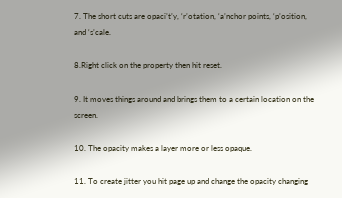7. The short cuts are opaci’t’y, ‘r’otation, ‘a’nchor points, ‘p’osition, and ‘s’cale.

8.Right click on the property then hit reset.

9. It moves things around and brings them to a certain location on the screen.

10. The opacity makes a layer more or less opaque.

11. To create jitter you hit page up and change the opacity changing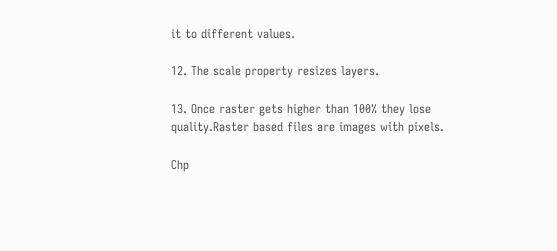it to different values.

12. The scale property resizes layers.

13. Once raster gets higher than 100% they lose quality.Raster based files are images with pixels.

Chp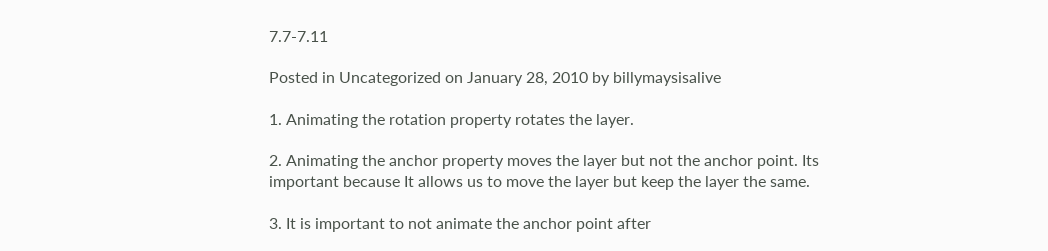7.7-7.11

Posted in Uncategorized on January 28, 2010 by billymaysisalive

1. Animating the rotation property rotates the layer.

2. Animating the anchor property moves the layer but not the anchor point. Its important because It allows us to move the layer but keep the layer the same.

3. It is important to not animate the anchor point after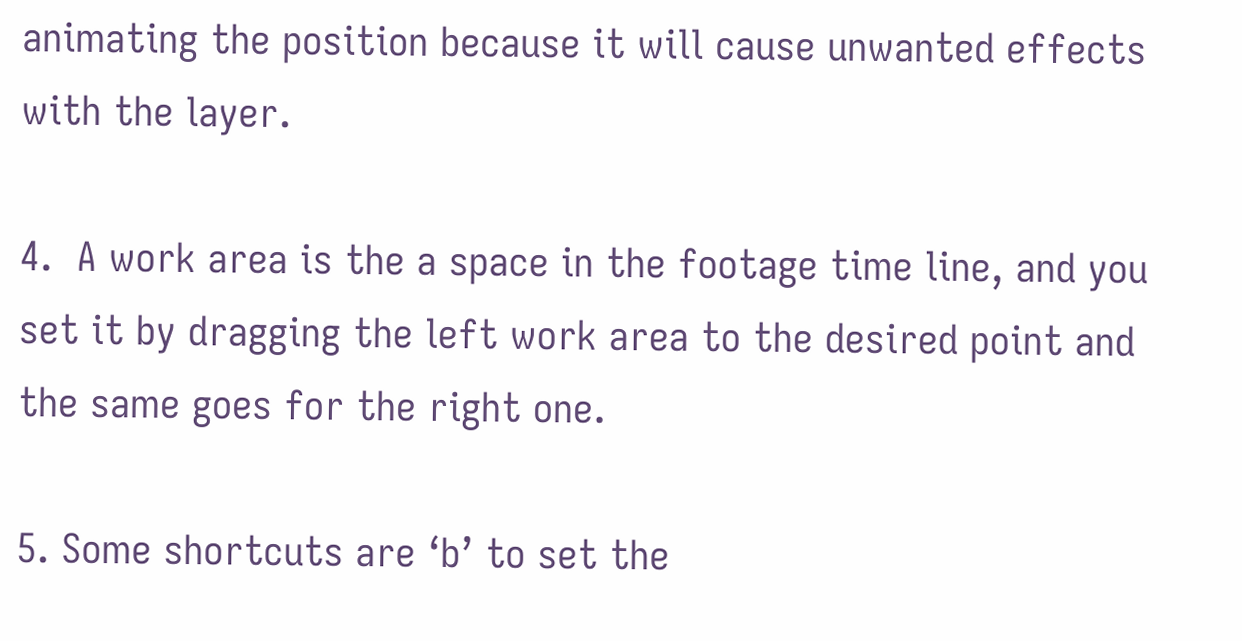animating the position because it will cause unwanted effects with the layer.

4.  A work area is the a space in the footage time line, and you set it by dragging the left work area to the desired point and the same goes for the right one.

5. Some shortcuts are ‘b’ to set the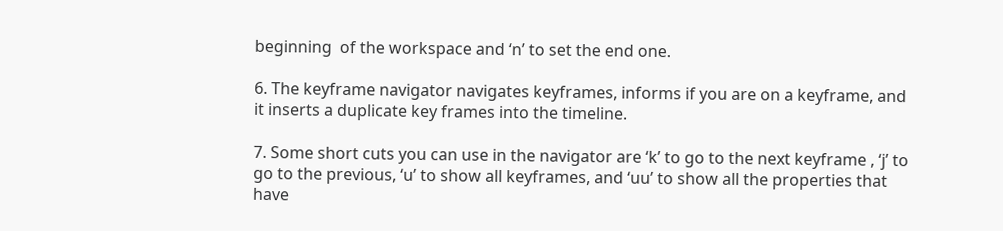beginning  of the workspace and ‘n’ to set the end one.

6. The keyframe navigator navigates keyframes, informs if you are on a keyframe, and it inserts a duplicate key frames into the timeline.

7. Some short cuts you can use in the navigator are ‘k’ to go to the next keyframe , ‘j’ to go to the previous, ‘u’ to show all keyframes, and ‘uu’ to show all the properties that have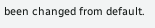been changed from default.